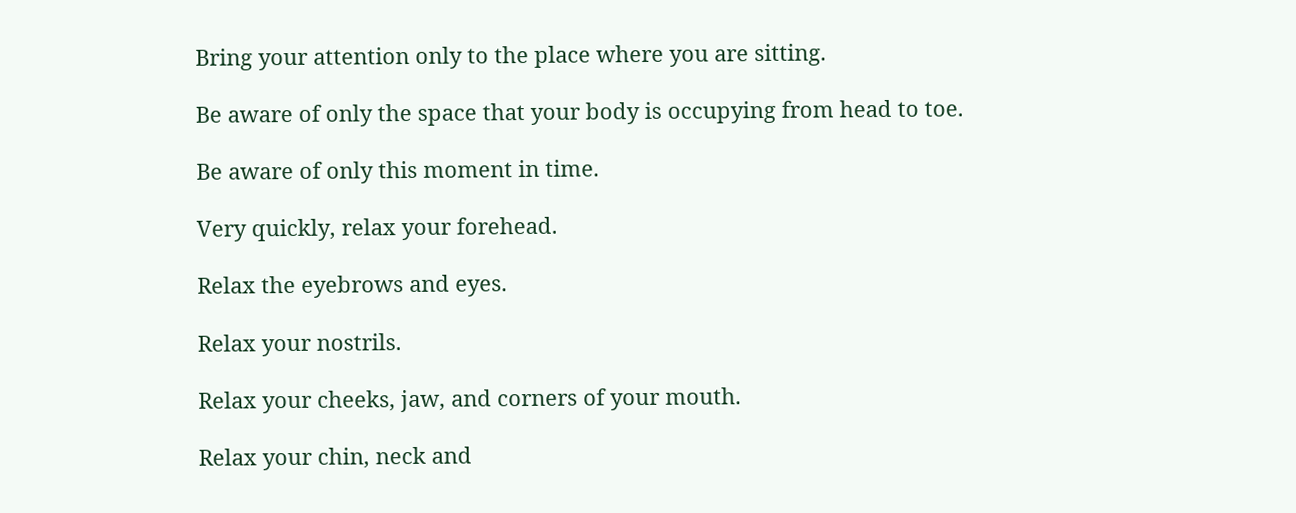Bring your attention only to the place where you are sitting.

Be aware of only the space that your body is occupying from head to toe.

Be aware of only this moment in time.

Very quickly, relax your forehead.

Relax the eyebrows and eyes.

Relax your nostrils.

Relax your cheeks, jaw, and corners of your mouth.

Relax your chin, neck and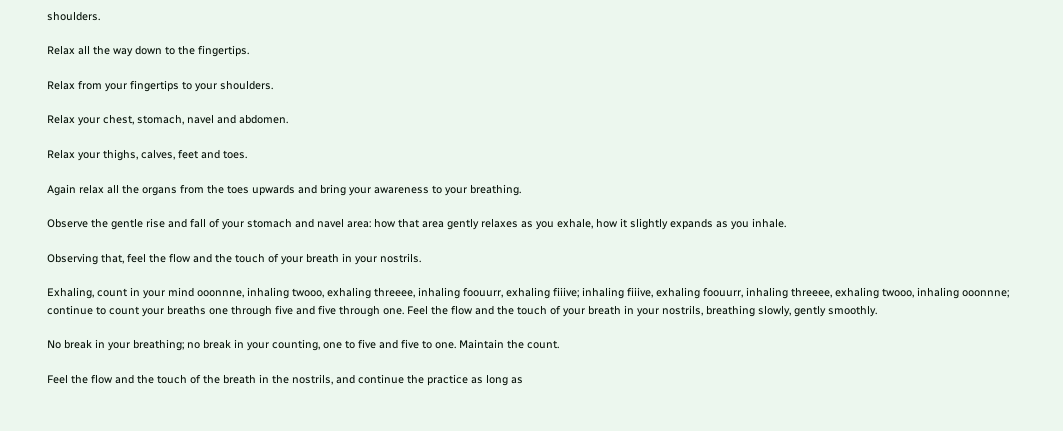shoulders.

Relax all the way down to the fingertips.

Relax from your fingertips to your shoulders.

Relax your chest, stomach, navel and abdomen.

Relax your thighs, calves, feet and toes.

Again relax all the organs from the toes upwards and bring your awareness to your breathing.

Observe the gentle rise and fall of your stomach and navel area: how that area gently relaxes as you exhale, how it slightly expands as you inhale.

Observing that, feel the flow and the touch of your breath in your nostrils.

Exhaling, count in your mind ooonnne, inhaling twooo, exhaling threeee, inhaling foouurr, exhaling fiiive; inhaling fiiive, exhaling foouurr, inhaling threeee, exhaling twooo, inhaling ooonnne; continue to count your breaths one through five and five through one. Feel the flow and the touch of your breath in your nostrils, breathing slowly, gently smoothly.

No break in your breathing; no break in your counting, one to five and five to one. Maintain the count.

Feel the flow and the touch of the breath in the nostrils, and continue the practice as long as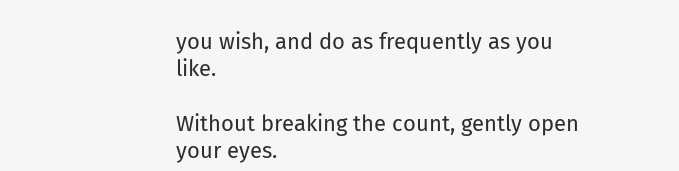you wish, and do as frequently as you like.

Without breaking the count, gently open your eyes.